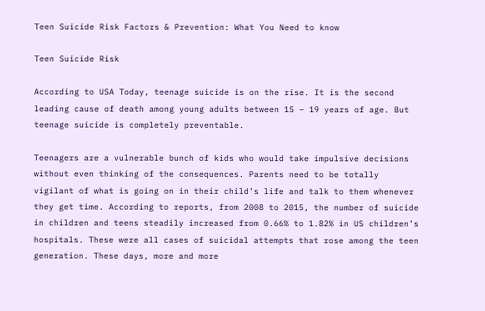Teen Suicide Risk Factors & Prevention: What You Need to know

Teen Suicide Risk

According to USA Today, teenage suicide is on the rise. It is the second leading cause of death among young adults between 15 – 19 years of age. But teenage suicide is completely preventable.

Teenagers are a vulnerable bunch of kids who would take impulsive decisions without even thinking of the consequences. Parents need to be totally vigilant of what is going on in their child’s life and talk to them whenever they get time. According to reports, from 2008 to 2015, the number of suicide in children and teens steadily increased from 0.66% to 1.82% in US children’s hospitals. These were all cases of suicidal attempts that rose among the teen generation. These days, more and more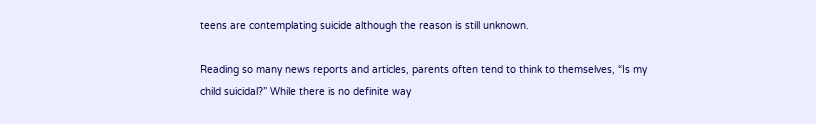teens are contemplating suicide although the reason is still unknown.

Reading so many news reports and articles, parents often tend to think to themselves, “Is my child suicidal?” While there is no definite way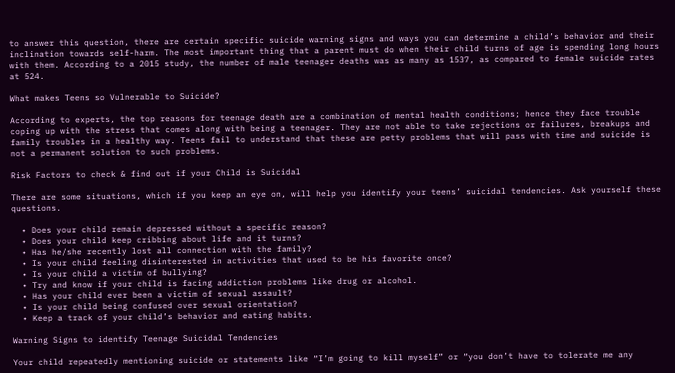to answer this question, there are certain specific suicide warning signs and ways you can determine a child’s behavior and their inclination towards self-harm. The most important thing that a parent must do when their child turns of age is spending long hours with them. According to a 2015 study, the number of male teenager deaths was as many as 1537, as compared to female suicide rates at 524.

What makes Teens so Vulnerable to Suicide?

According to experts, the top reasons for teenage death are a combination of mental health conditions; hence they face trouble coping up with the stress that comes along with being a teenager. They are not able to take rejections or failures, breakups and family troubles in a healthy way. Teens fail to understand that these are petty problems that will pass with time and suicide is not a permanent solution to such problems.

Risk Factors to check & find out if your Child is Suicidal

There are some situations, which if you keep an eye on, will help you identify your teens’ suicidal tendencies. Ask yourself these questions.

  • Does your child remain depressed without a specific reason?
  • Does your child keep cribbing about life and it turns?
  • Has he/she recently lost all connection with the family?
  • Is your child feeling disinterested in activities that used to be his favorite once?
  • Is your child a victim of bullying?
  • Try and know if your child is facing addiction problems like drug or alcohol.
  • Has your child ever been a victim of sexual assault?
  • Is your child being confused over sexual orientation?
  • Keep a track of your child’s behavior and eating habits.

Warning Signs to identify Teenage Suicidal Tendencies

Your child repeatedly mentioning suicide or statements like “I’m going to kill myself” or “you don’t have to tolerate me any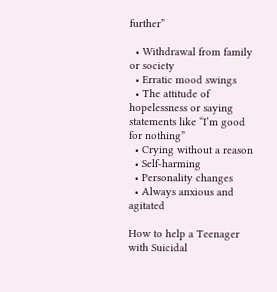further”

  • Withdrawal from family or society
  • Erratic mood swings
  • The attitude of hopelessness or saying statements like “I’m good for nothing”
  • Crying without a reason
  • Self-harming
  • Personality changes
  • Always anxious and agitated

How to help a Teenager with Suicidal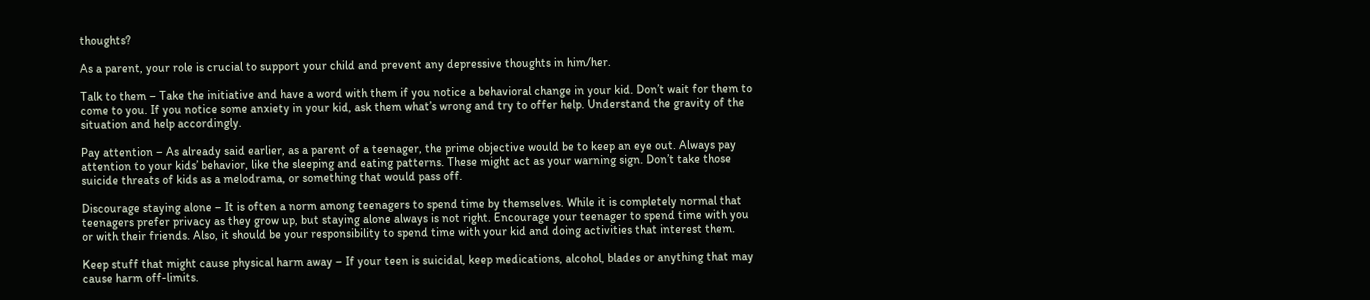thoughts?

As a parent, your role is crucial to support your child and prevent any depressive thoughts in him/her.

Talk to them – Take the initiative and have a word with them if you notice a behavioral change in your kid. Don’t wait for them to come to you. If you notice some anxiety in your kid, ask them what’s wrong and try to offer help. Understand the gravity of the situation and help accordingly.

Pay attention – As already said earlier, as a parent of a teenager, the prime objective would be to keep an eye out. Always pay attention to your kids’ behavior, like the sleeping and eating patterns. These might act as your warning sign. Don’t take those suicide threats of kids as a melodrama, or something that would pass off.

Discourage staying alone – It is often a norm among teenagers to spend time by themselves. While it is completely normal that teenagers prefer privacy as they grow up, but staying alone always is not right. Encourage your teenager to spend time with you or with their friends. Also, it should be your responsibility to spend time with your kid and doing activities that interest them.

Keep stuff that might cause physical harm away – If your teen is suicidal, keep medications, alcohol, blades or anything that may cause harm off-limits.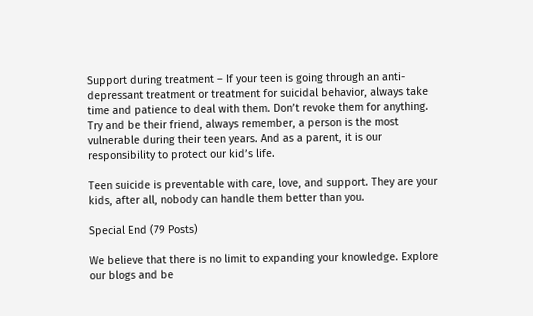Support during treatment – If your teen is going through an anti-depressant treatment or treatment for suicidal behavior, always take time and patience to deal with them. Don’t revoke them for anything. Try and be their friend, always remember, a person is the most vulnerable during their teen years. And as a parent, it is our responsibility to protect our kid’s life.

Teen suicide is preventable with care, love, and support. They are your kids, after all, nobody can handle them better than you.

Special End (79 Posts)

We believe that there is no limit to expanding your knowledge. Explore our blogs and be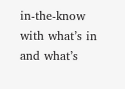in-the-know with what’s in and what’s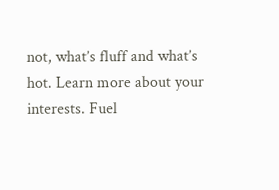not, what’s fluff and what’s hot. Learn more about your interests. Fuel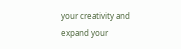your creativity and expand your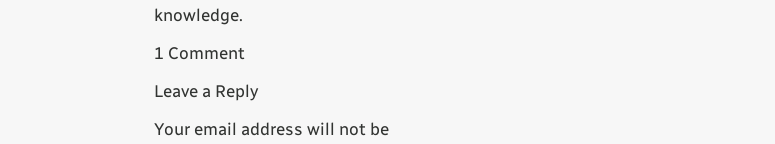knowledge.

1 Comment

Leave a Reply

Your email address will not be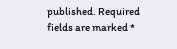published. Required fields are marked *